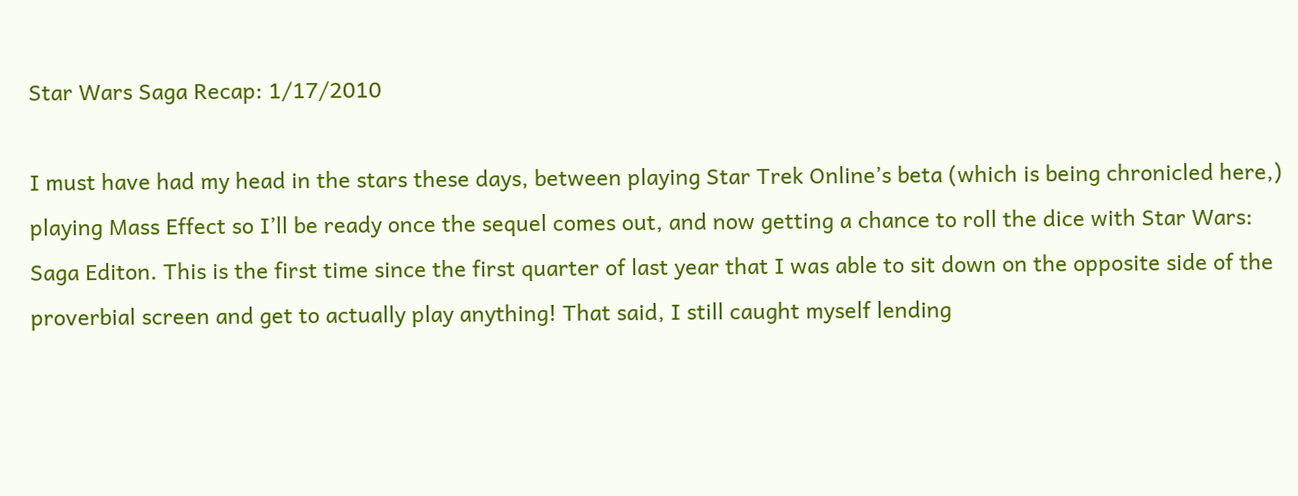Star Wars Saga Recap: 1/17/2010

I must have had my head in the stars these days, between playing Star Trek Online’s beta (which is being chronicled here,) playing Mass Effect so I’ll be ready once the sequel comes out, and now getting a chance to roll the dice with Star Wars: Saga Editon. This is the first time since the first quarter of last year that I was able to sit down on the opposite side of the proverbial screen and get to actually play anything! That said, I still caught myself lending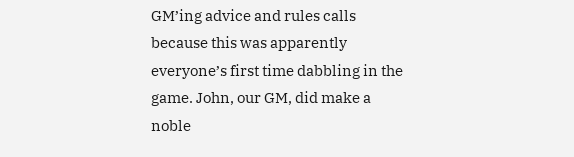GM’ing advice and rules calls because this was apparently everyone’s first time dabbling in the game. John, our GM, did make a noble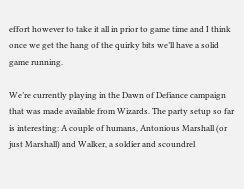effort however to take it all in prior to game time and I think once we get the hang of the quirky bits we’ll have a solid game running.

We’re currently playing in the Dawn of Defiance campaign that was made available from Wizards. The party setup so far is interesting: A couple of humans, Antonious Marshall (or just Marshall) and Walker, a soldier and scoundrel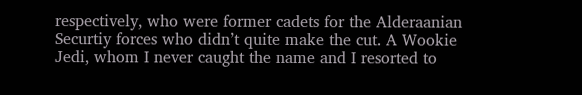respectively, who were former cadets for the Alderaanian Securtiy forces who didn’t quite make the cut. A Wookie Jedi, whom I never caught the name and I resorted to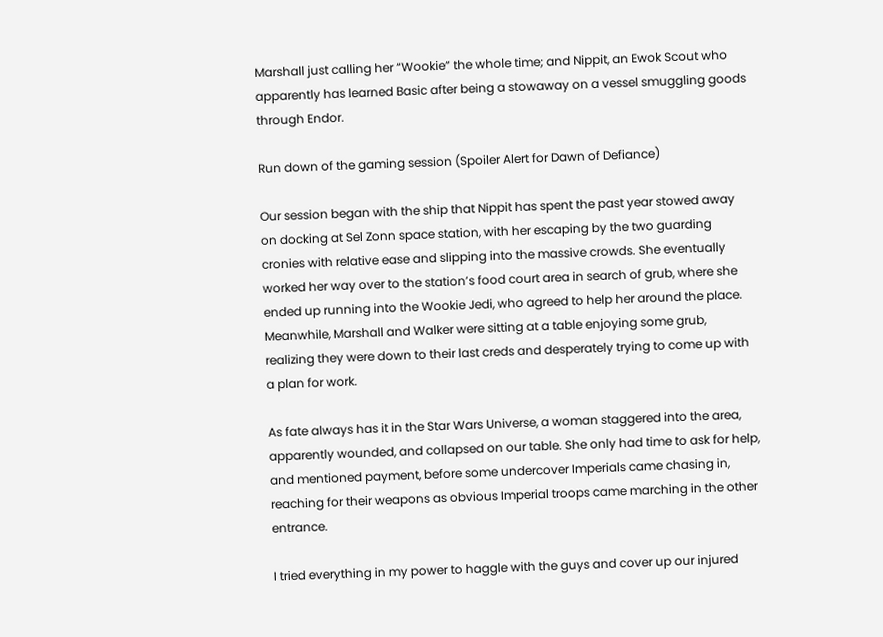Marshall just calling her “Wookie” the whole time; and Nippit, an Ewok Scout who apparently has learned Basic after being a stowaway on a vessel smuggling goods through Endor.

Run down of the gaming session (Spoiler Alert for Dawn of Defiance)

Our session began with the ship that Nippit has spent the past year stowed away on docking at Sel Zonn space station, with her escaping by the two guarding cronies with relative ease and slipping into the massive crowds. She eventually worked her way over to the station’s food court area in search of grub, where she ended up running into the Wookie Jedi, who agreed to help her around the place. Meanwhile, Marshall and Walker were sitting at a table enjoying some grub, realizing they were down to their last creds and desperately trying to come up with a plan for work.

As fate always has it in the Star Wars Universe, a woman staggered into the area, apparently wounded, and collapsed on our table. She only had time to ask for help, and mentioned payment, before some undercover Imperials came chasing in, reaching for their weapons as obvious Imperial troops came marching in the other entrance.

I tried everything in my power to haggle with the guys and cover up our injured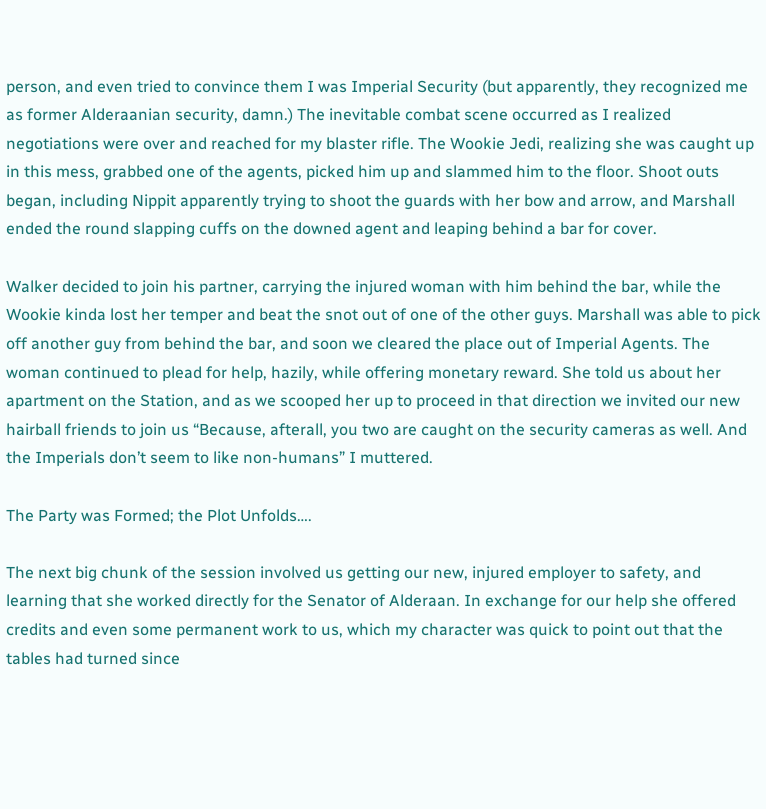person, and even tried to convince them I was Imperial Security (but apparently, they recognized me as former Alderaanian security, damn.) The inevitable combat scene occurred as I realized negotiations were over and reached for my blaster rifle. The Wookie Jedi, realizing she was caught up in this mess, grabbed one of the agents, picked him up and slammed him to the floor. Shoot outs began, including Nippit apparently trying to shoot the guards with her bow and arrow, and Marshall ended the round slapping cuffs on the downed agent and leaping behind a bar for cover.

Walker decided to join his partner, carrying the injured woman with him behind the bar, while the Wookie kinda lost her temper and beat the snot out of one of the other guys. Marshall was able to pick off another guy from behind the bar, and soon we cleared the place out of Imperial Agents. The woman continued to plead for help, hazily, while offering monetary reward. She told us about her apartment on the Station, and as we scooped her up to proceed in that direction we invited our new hairball friends to join us “Because, afterall, you two are caught on the security cameras as well. And the Imperials don’t seem to like non-humans” I muttered.

The Party was Formed; the Plot Unfolds….

The next big chunk of the session involved us getting our new, injured employer to safety, and learning that she worked directly for the Senator of Alderaan. In exchange for our help she offered credits and even some permanent work to us, which my character was quick to point out that the tables had turned since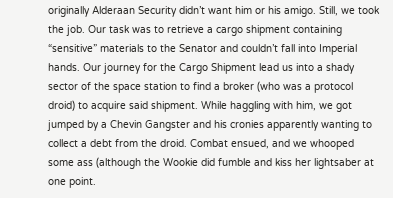originally Alderaan Security didn’t want him or his amigo. Still, we took the job. Our task was to retrieve a cargo shipment containing “sensitive” materials to the Senator and couldn’t fall into Imperial hands. Our journey for the Cargo Shipment lead us into a shady sector of the space station to find a broker (who was a protocol droid) to acquire said shipment. While haggling with him, we got jumped by a Chevin Gangster and his cronies apparently wanting to collect a debt from the droid. Combat ensued, and we whooped some ass (although the Wookie did fumble and kiss her lightsaber at one point.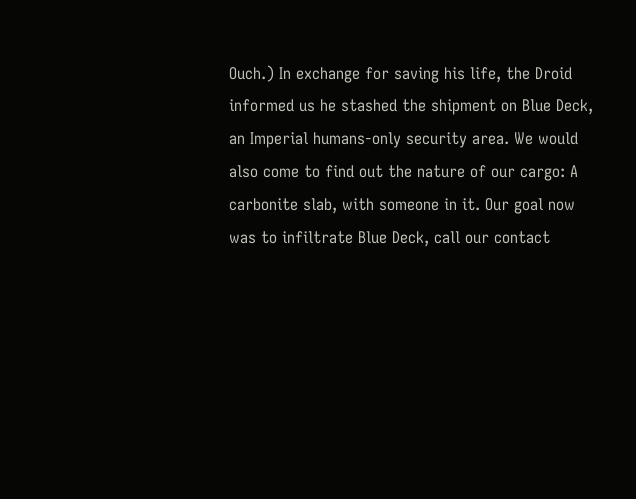Ouch.) In exchange for saving his life, the Droid informed us he stashed the shipment on Blue Deck, an Imperial humans-only security area. We would also come to find out the nature of our cargo: A carbonite slab, with someone in it. Our goal now was to infiltrate Blue Deck, call our contact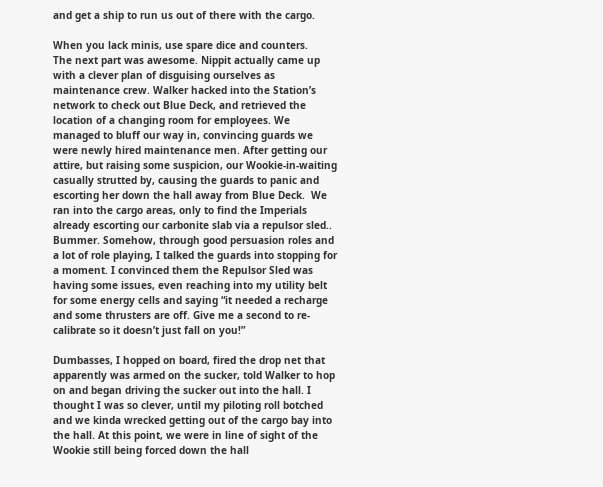and get a ship to run us out of there with the cargo.

When you lack minis, use spare dice and counters.
The next part was awesome. Nippit actually came up with a clever plan of disguising ourselves as maintenance crew. Walker hacked into the Station’s network to check out Blue Deck, and retrieved the location of a changing room for employees. We managed to bluff our way in, convincing guards we were newly hired maintenance men. After getting our attire, but raising some suspicion, our Wookie-in-waiting casually strutted by, causing the guards to panic and escorting her down the hall away from Blue Deck.  We ran into the cargo areas, only to find the Imperials already escorting our carbonite slab via a repulsor sled.. Bummer. Somehow, through good persuasion roles and a lot of role playing, I talked the guards into stopping for a moment. I convinced them the Repulsor Sled was having some issues, even reaching into my utility belt for some energy cells and saying “it needed a recharge and some thrusters are off. Give me a second to re-calibrate so it doesn’t just fall on you!”

Dumbasses, I hopped on board, fired the drop net that apparently was armed on the sucker, told Walker to hop on and began driving the sucker out into the hall. I thought I was so clever, until my piloting roll botched and we kinda wrecked getting out of the cargo bay into the hall. At this point, we were in line of sight of the Wookie still being forced down the hall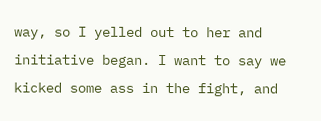way, so I yelled out to her and initiative began. I want to say we kicked some ass in the fight, and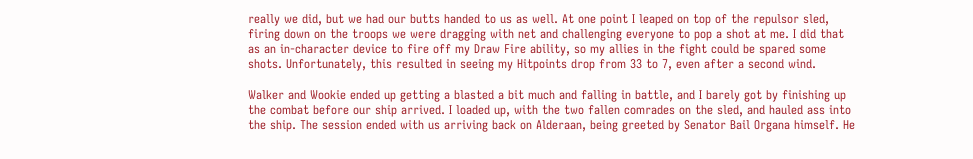really we did, but we had our butts handed to us as well. At one point I leaped on top of the repulsor sled, firing down on the troops we were dragging with net and challenging everyone to pop a shot at me. I did that as an in-character device to fire off my Draw Fire ability, so my allies in the fight could be spared some shots. Unfortunately, this resulted in seeing my Hitpoints drop from 33 to 7, even after a second wind.

Walker and Wookie ended up getting a blasted a bit much and falling in battle, and I barely got by finishing up the combat before our ship arrived. I loaded up, with the two fallen comrades on the sled, and hauled ass into the ship. The session ended with us arriving back on Alderaan, being greeted by Senator Bail Organa himself. He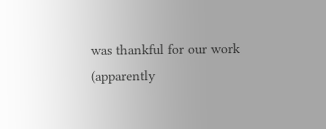was thankful for our work (apparently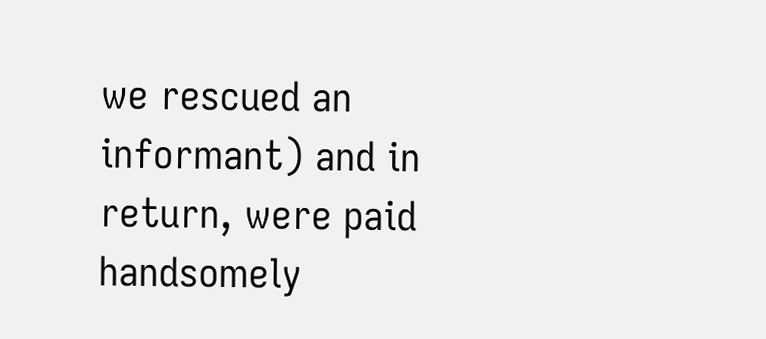we rescued an informant) and in return, were paid handsomely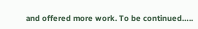and offered more work. To be continued…..